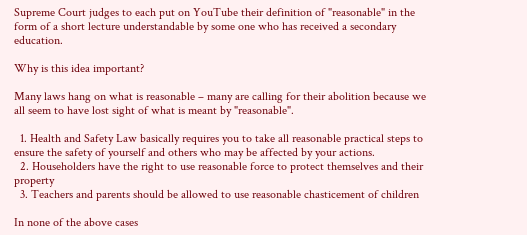Supreme Court judges to each put on YouTube their definition of "reasonable" in the form of a short lecture understandable by some one who has received a secondary education.

Why is this idea important?

Many laws hang on what is reasonable – many are calling for their abolition because we all seem to have lost sight of what is meant by "reasonable".

  1. Health and Safety Law basically requires you to take all reasonable practical steps to ensure the safety of yourself and others who may be affected by your actions.
  2. Householders have the right to use reasonable force to protect themselves and their property
  3. Teachers and parents should be allowed to use reasonable chasticement of children

In none of the above cases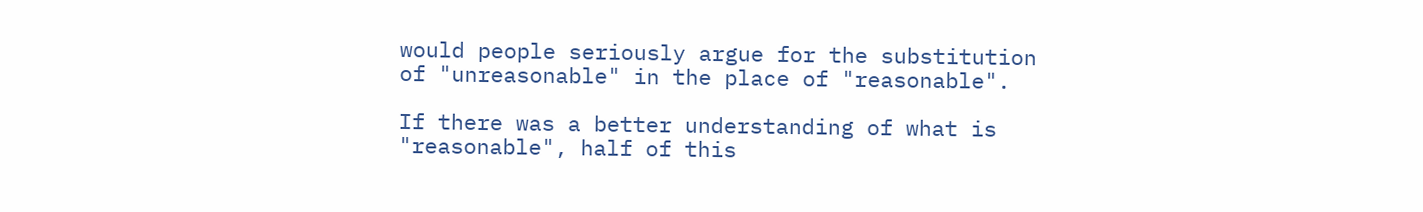would people seriously argue for the substitution of "unreasonable" in the place of "reasonable".

If there was a better understanding of what is "reasonable", half of this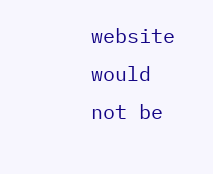website would not be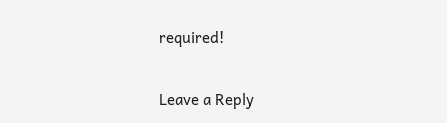required!

Leave a Reply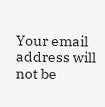Your email address will not be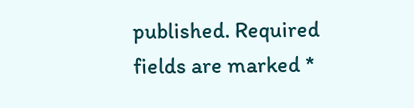published. Required fields are marked *